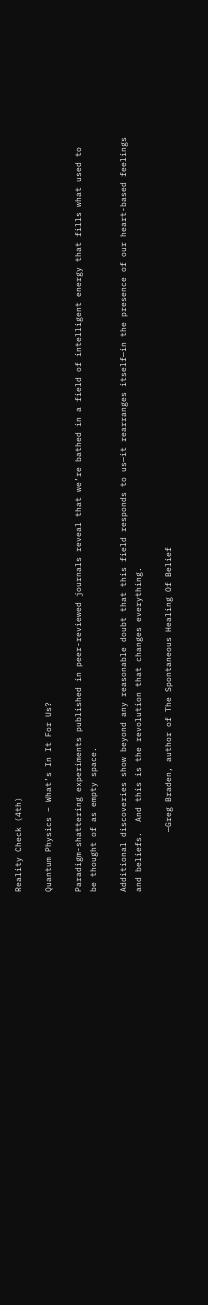Reality Check (4th)

Quantum Physics – What’s In It For Us?

Paradigm-shattering experiments published in peer-reviewed journals reveal that we’re bathed in a field of intelligent energy that fills what used to be thought of as empty space.

Additional discoveries show beyond any reasonable doubt that this field responds to us—it rearranges itself—in the presence of our heart-based feelings and beliefs.  And this is the revolution that changes everything.

            —Greg Braden, author of The Spontaneous Healing Of Belief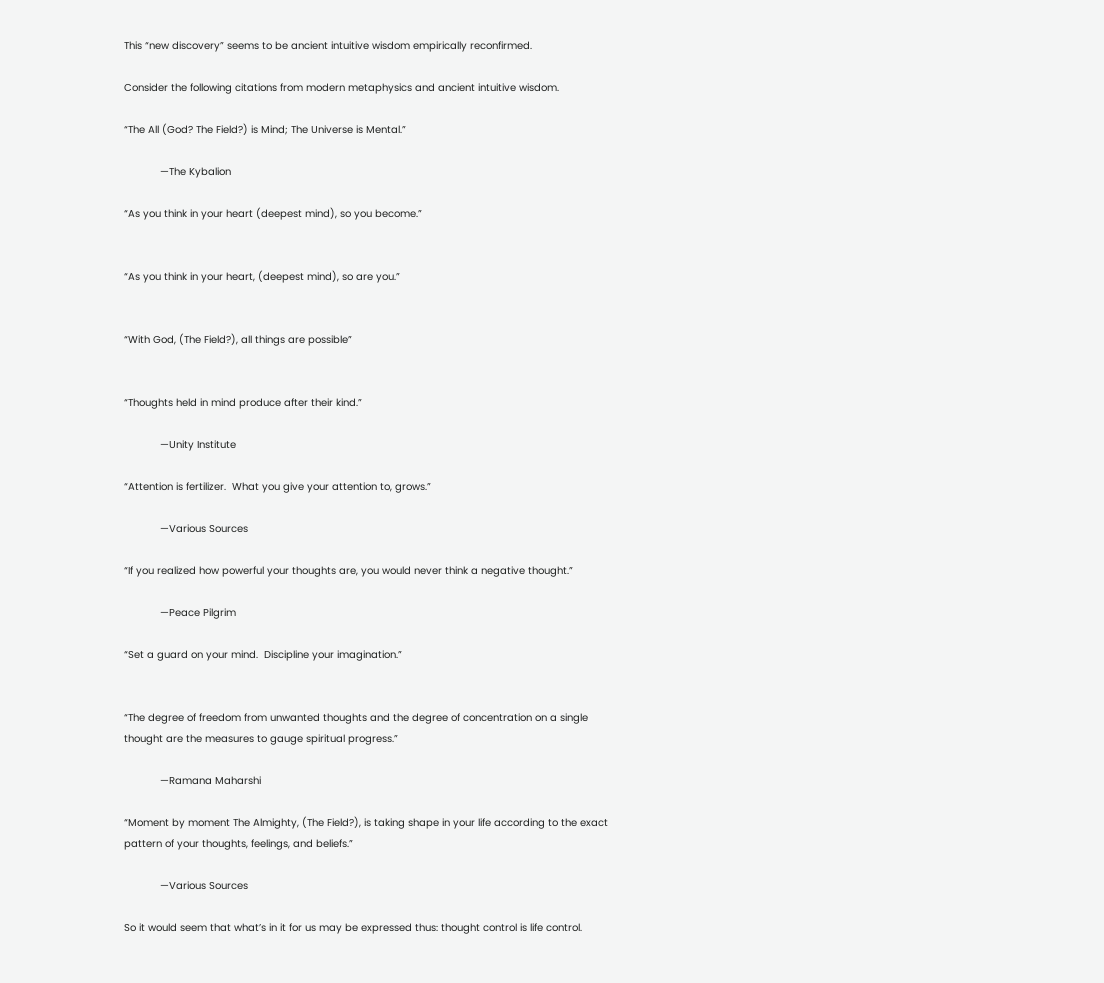This “new discovery” seems to be ancient intuitive wisdom empirically reconfirmed.

Consider the following citations from modern metaphysics and ancient intuitive wisdom.

“The All (God? The Field?) is Mind; The Universe is Mental.”

            —The Kybalion

“As you think in your heart (deepest mind), so you become.”


“As you think in your heart, (deepest mind), so are you.”


“With God, (The Field?), all things are possible”


“Thoughts held in mind produce after their kind.”

            —Unity Institute

“Attention is fertilizer.  What you give your attention to, grows.”

            —Various Sources

“If you realized how powerful your thoughts are, you would never think a negative thought.”

            —Peace Pilgrim

“Set a guard on your mind.  Discipline your imagination.”


“The degree of freedom from unwanted thoughts and the degree of concentration on a single thought are the measures to gauge spiritual progress.”

            —Ramana Maharshi

“Moment by moment The Almighty, (The Field?), is taking shape in your life according to the exact pattern of your thoughts, feelings, and beliefs.”

            —Various Sources

So it would seem that what’s in it for us may be expressed thus: thought control is life control.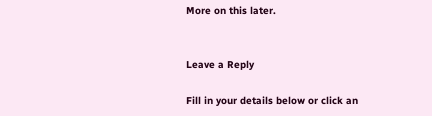More on this later.


Leave a Reply

Fill in your details below or click an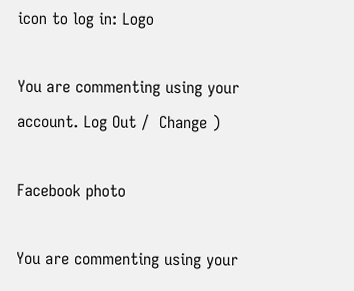icon to log in: Logo

You are commenting using your account. Log Out /  Change )

Facebook photo

You are commenting using your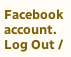Facebook account. Log Out /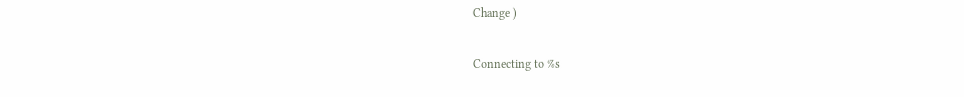Change )

Connecting to %s